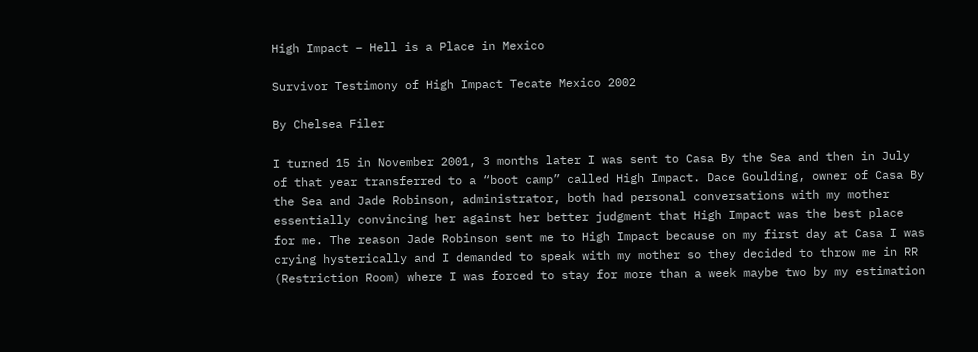High Impact – Hell is a Place in Mexico

Survivor Testimony of High Impact Tecate Mexico 2002

By Chelsea Filer

I turned 15 in November 2001, 3 months later I was sent to Casa By the Sea and then in July of that year transferred to a “boot camp” called High Impact. Dace Goulding, owner of Casa By the Sea and Jade Robinson, administrator, both had personal conversations with my mother essentially convincing her against her better judgment that High Impact was the best place for me. The reason Jade Robinson sent me to High Impact because on my first day at Casa I was crying hysterically and I demanded to speak with my mother so they decided to throw me in RR (Restriction Room) where I was forced to stay for more than a week maybe two by my estimation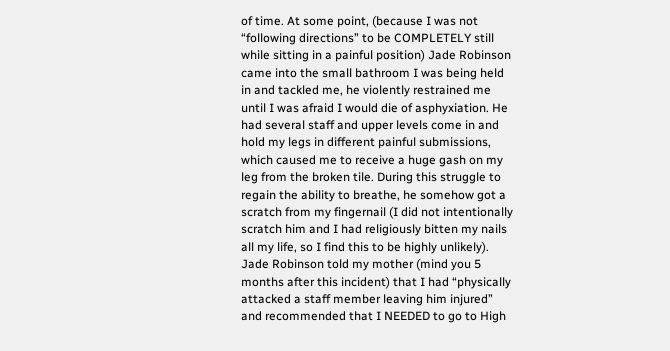of time. At some point, (because I was not “following directions” to be COMPLETELY still while sitting in a painful position) Jade Robinson came into the small bathroom I was being held in and tackled me, he violently restrained me until I was afraid I would die of asphyxiation. He had several staff and upper levels come in and hold my legs in different painful submissions, which caused me to receive a huge gash on my leg from the broken tile. During this struggle to regain the ability to breathe, he somehow got a scratch from my fingernail (I did not intentionally scratch him and I had religiously bitten my nails all my life, so I find this to be highly unlikely). Jade Robinson told my mother (mind you 5 months after this incident) that I had “physically attacked a staff member leaving him injured” and recommended that I NEEDED to go to High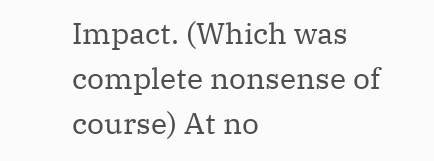Impact. (Which was complete nonsense of course) At no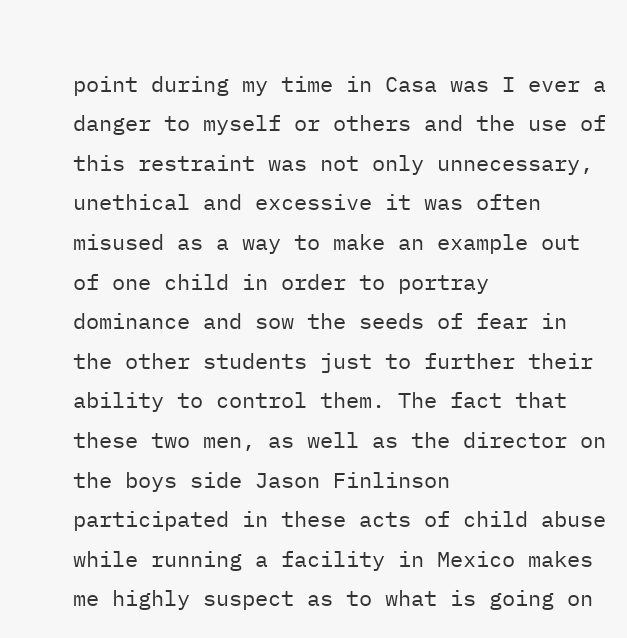point during my time in Casa was I ever a danger to myself or others and the use of this restraint was not only unnecessary, unethical and excessive it was often misused as a way to make an example out of one child in order to portray dominance and sow the seeds of fear in the other students just to further their ability to control them. The fact that these two men, as well as the director on the boys side Jason Finlinson participated in these acts of child abuse while running a facility in Mexico makes me highly suspect as to what is going on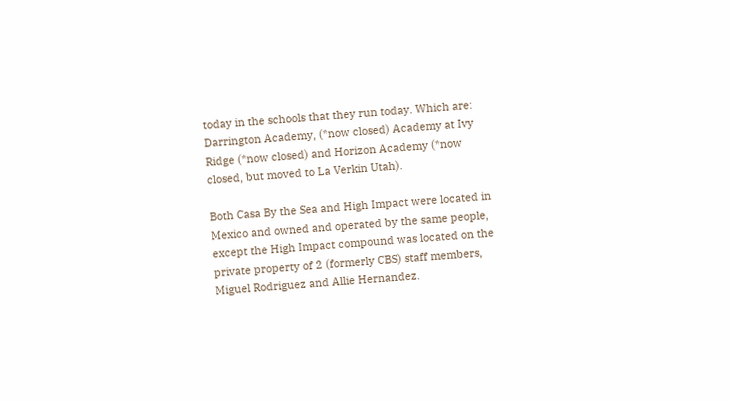today in the schools that they run today. Which are: Darrington Academy, (*now closed) Academy at Ivy Ridge (*now closed) and Horizon Academy (*now closed, but moved to La Verkin Utah).

Both Casa By the Sea and High Impact were located in Mexico and owned and operated by the same people, except the High Impact compound was located on the private property of 2 (formerly CBS) staff members, Miguel Rodriguez and Allie Hernandez.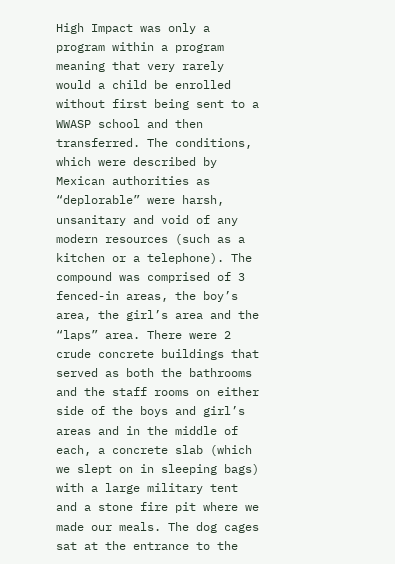High Impact was only a program within a program meaning that very rarely would a child be enrolled without first being sent to a WWASP school and then transferred. The conditions, which were described by Mexican authorities as “deplorable” were harsh, unsanitary and void of any modern resources (such as a kitchen or a telephone). The compound was comprised of 3 fenced-in areas, the boy’s area, the girl’s area and the “laps” area. There were 2 crude concrete buildings that served as both the bathrooms and the staff rooms on either side of the boys and girl’s areas and in the middle of each, a concrete slab (which we slept on in sleeping bags) with a large military tent and a stone fire pit where we made our meals. The dog cages sat at the entrance to the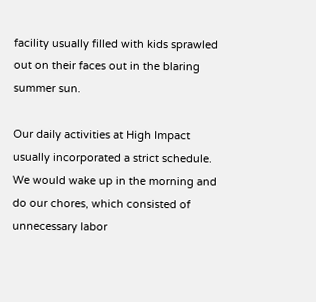facility usually filled with kids sprawled out on their faces out in the blaring summer sun.

Our daily activities at High Impact usually incorporated a strict schedule. We would wake up in the morning and do our chores, which consisted of unnecessary labor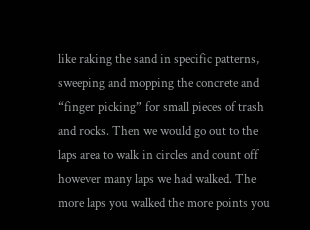like raking the sand in specific patterns, sweeping and mopping the concrete and “finger picking” for small pieces of trash and rocks. Then we would go out to the laps area to walk in circles and count off however many laps we had walked. The more laps you walked the more points you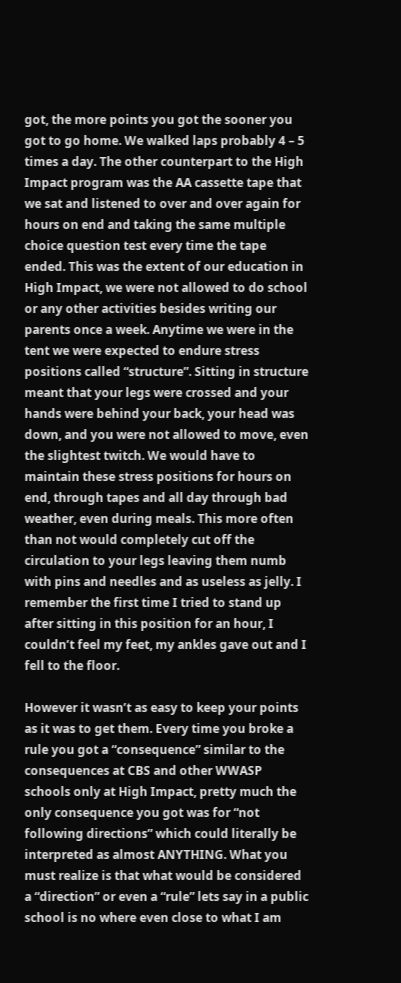got, the more points you got the sooner you got to go home. We walked laps probably 4 – 5 times a day. The other counterpart to the High Impact program was the AA cassette tape that we sat and listened to over and over again for hours on end and taking the same multiple choice question test every time the tape ended. This was the extent of our education in High Impact, we were not allowed to do school or any other activities besides writing our parents once a week. Anytime we were in the tent we were expected to endure stress positions called “structure”. Sitting in structure meant that your legs were crossed and your hands were behind your back, your head was down, and you were not allowed to move, even the slightest twitch. We would have to maintain these stress positions for hours on end, through tapes and all day through bad weather, even during meals. This more often than not would completely cut off the circulation to your legs leaving them numb with pins and needles and as useless as jelly. I remember the first time I tried to stand up after sitting in this position for an hour, I couldn’t feel my feet, my ankles gave out and I fell to the floor.

However it wasn’t as easy to keep your points as it was to get them. Every time you broke a rule you got a “consequence” similar to the consequences at CBS and other WWASP schools only at High Impact, pretty much the only consequence you got was for “not following directions” which could literally be interpreted as almost ANYTHING. What you must realize is that what would be considered a “direction” or even a “rule” lets say in a public school is no where even close to what I am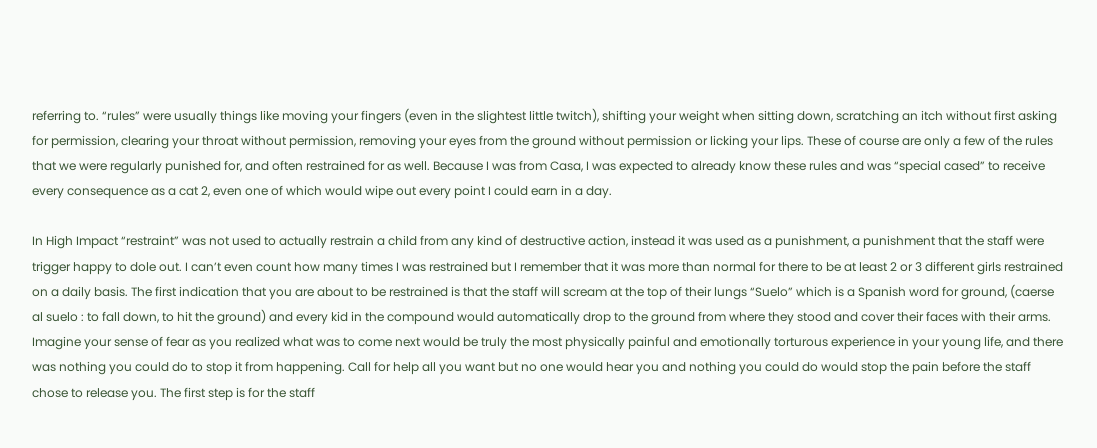referring to. “rules” were usually things like moving your fingers (even in the slightest little twitch), shifting your weight when sitting down, scratching an itch without first asking for permission, clearing your throat without permission, removing your eyes from the ground without permission or licking your lips. These of course are only a few of the rules that we were regularly punished for, and often restrained for as well. Because I was from Casa, I was expected to already know these rules and was “special cased” to receive every consequence as a cat 2, even one of which would wipe out every point I could earn in a day.

In High Impact “restraint” was not used to actually restrain a child from any kind of destructive action, instead it was used as a punishment, a punishment that the staff were trigger happy to dole out. I can’t even count how many times I was restrained but I remember that it was more than normal for there to be at least 2 or 3 different girls restrained on a daily basis. The first indication that you are about to be restrained is that the staff will scream at the top of their lungs “Suelo” which is a Spanish word for ground, (caerse al suelo : to fall down, to hit the ground) and every kid in the compound would automatically drop to the ground from where they stood and cover their faces with their arms. Imagine your sense of fear as you realized what was to come next would be truly the most physically painful and emotionally torturous experience in your young life, and there was nothing you could do to stop it from happening. Call for help all you want but no one would hear you and nothing you could do would stop the pain before the staff chose to release you. The first step is for the staff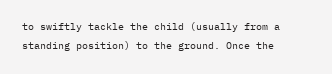to swiftly tackle the child (usually from a standing position) to the ground. Once the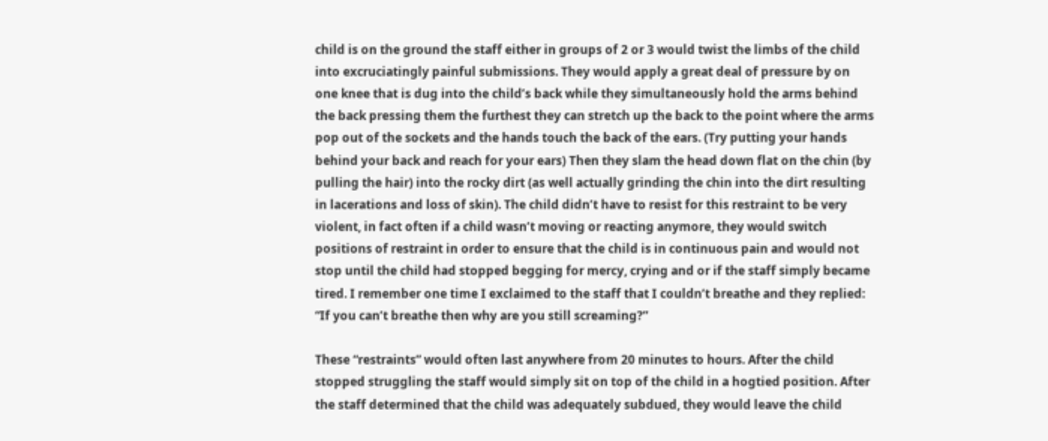child is on the ground the staff either in groups of 2 or 3 would twist the limbs of the child into excruciatingly painful submissions. They would apply a great deal of pressure by on one knee that is dug into the child’s back while they simultaneously hold the arms behind the back pressing them the furthest they can stretch up the back to the point where the arms pop out of the sockets and the hands touch the back of the ears. (Try putting your hands behind your back and reach for your ears) Then they slam the head down flat on the chin (by pulling the hair) into the rocky dirt (as well actually grinding the chin into the dirt resulting in lacerations and loss of skin). The child didn’t have to resist for this restraint to be very violent, in fact often if a child wasn’t moving or reacting anymore, they would switch positions of restraint in order to ensure that the child is in continuous pain and would not stop until the child had stopped begging for mercy, crying and or if the staff simply became tired. I remember one time I exclaimed to the staff that I couldn’t breathe and they replied: “If you can’t breathe then why are you still screaming?”

These “restraints” would often last anywhere from 20 minutes to hours. After the child stopped struggling the staff would simply sit on top of the child in a hogtied position. After the staff determined that the child was adequately subdued, they would leave the child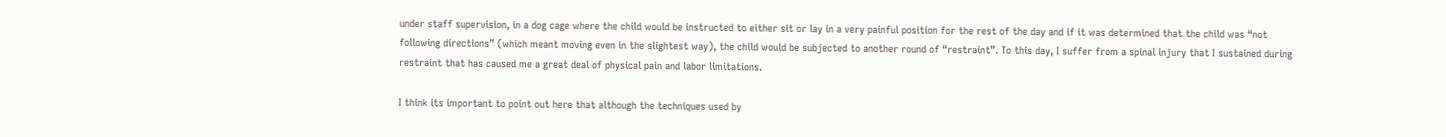under staff supervision, in a dog cage where the child would be instructed to either sit or lay in a very painful position for the rest of the day and if it was determined that the child was “not following directions” (which meant moving even in the slightest way), the child would be subjected to another round of “restraint”. To this day, I suffer from a spinal injury that I sustained during restraint that has caused me a great deal of physical pain and labor limitations.

I think its important to point out here that although the techniques used by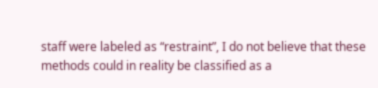staff were labeled as “restraint”, I do not believe that these methods could in reality be classified as a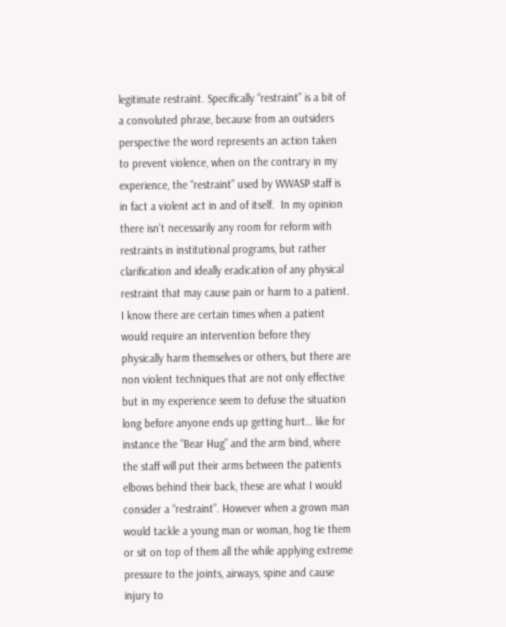legitimate restraint. Specifically “restraint” is a bit of a convoluted phrase, because from an outsiders perspective the word represents an action taken to prevent violence, when on the contrary in my experience, the “restraint” used by WWASP staff is in fact a violent act in and of itself.  In my opinion there isn’t necessarily any room for reform with restraints in institutional programs, but rather clarification and ideally eradication of any physical restraint that may cause pain or harm to a patient. I know there are certain times when a patient would require an intervention before they physically harm themselves or others, but there are non violent techniques that are not only effective but in my experience seem to defuse the situation long before anyone ends up getting hurt… like for instance the “Bear Hug” and the arm bind, where the staff will put their arms between the patients elbows behind their back, these are what I would consider a “restraint”. However when a grown man would tackle a young man or woman, hog tie them or sit on top of them all the while applying extreme pressure to the joints, airways, spine and cause injury to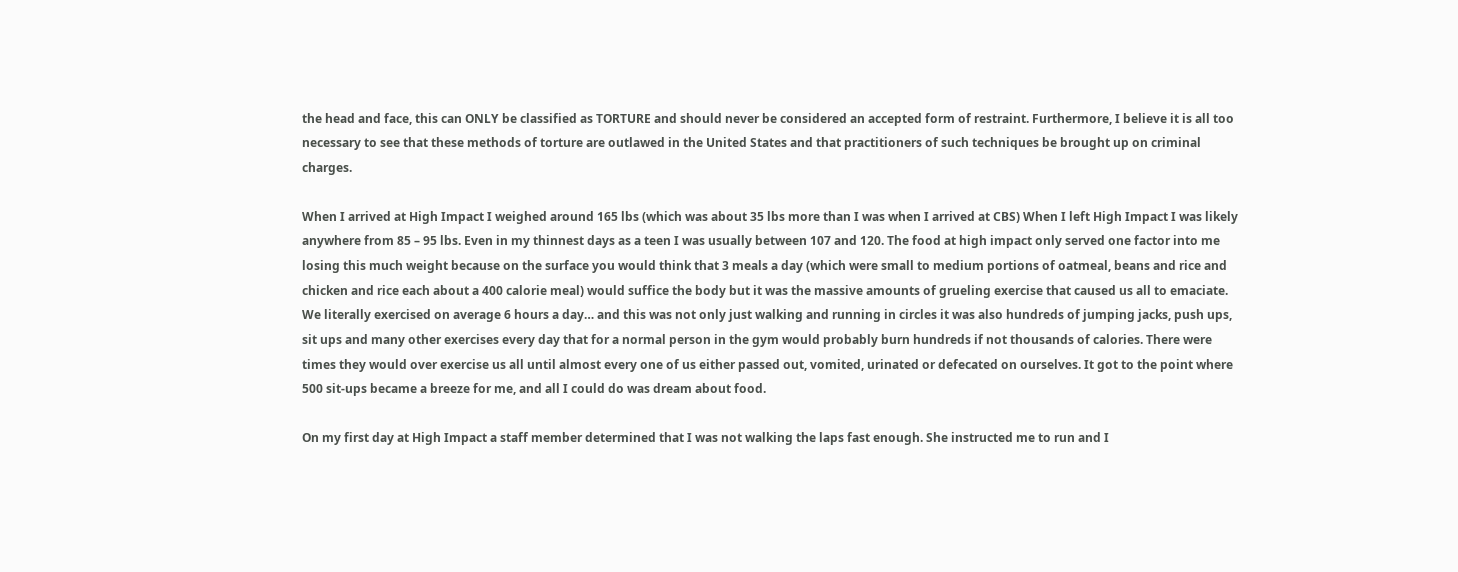the head and face, this can ONLY be classified as TORTURE and should never be considered an accepted form of restraint. Furthermore, I believe it is all too necessary to see that these methods of torture are outlawed in the United States and that practitioners of such techniques be brought up on criminal charges.

When I arrived at High Impact I weighed around 165 lbs (which was about 35 lbs more than I was when I arrived at CBS) When I left High Impact I was likely anywhere from 85 – 95 lbs. Even in my thinnest days as a teen I was usually between 107 and 120. The food at high impact only served one factor into me losing this much weight because on the surface you would think that 3 meals a day (which were small to medium portions of oatmeal, beans and rice and chicken and rice each about a 400 calorie meal) would suffice the body but it was the massive amounts of grueling exercise that caused us all to emaciate. We literally exercised on average 6 hours a day… and this was not only just walking and running in circles it was also hundreds of jumping jacks, push ups, sit ups and many other exercises every day that for a normal person in the gym would probably burn hundreds if not thousands of calories. There were times they would over exercise us all until almost every one of us either passed out, vomited, urinated or defecated on ourselves. It got to the point where 500 sit-ups became a breeze for me, and all I could do was dream about food.

On my first day at High Impact a staff member determined that I was not walking the laps fast enough. She instructed me to run and I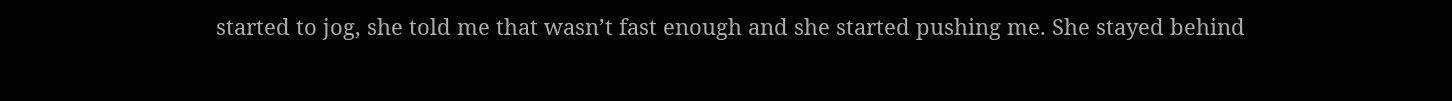started to jog, she told me that wasn’t fast enough and she started pushing me. She stayed behind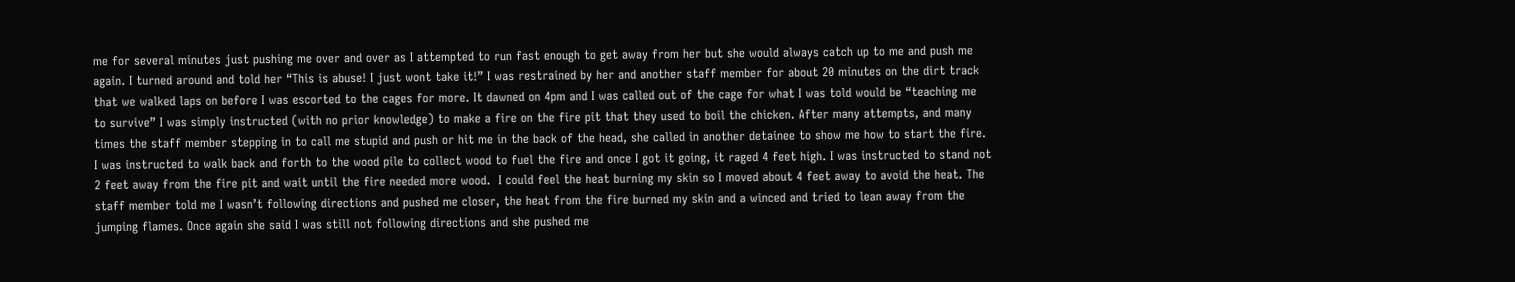me for several minutes just pushing me over and over as I attempted to run fast enough to get away from her but she would always catch up to me and push me again. I turned around and told her “This is abuse! I just wont take it!” I was restrained by her and another staff member for about 20 minutes on the dirt track that we walked laps on before I was escorted to the cages for more. It dawned on 4pm and I was called out of the cage for what I was told would be “teaching me to survive” I was simply instructed (with no prior knowledge) to make a fire on the fire pit that they used to boil the chicken. After many attempts, and many times the staff member stepping in to call me stupid and push or hit me in the back of the head, she called in another detainee to show me how to start the fire. I was instructed to walk back and forth to the wood pile to collect wood to fuel the fire and once I got it going, it raged 4 feet high. I was instructed to stand not 2 feet away from the fire pit and wait until the fire needed more wood.  I could feel the heat burning my skin so I moved about 4 feet away to avoid the heat. The staff member told me I wasn’t following directions and pushed me closer, the heat from the fire burned my skin and a winced and tried to lean away from the jumping flames. Once again she said I was still not following directions and she pushed me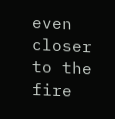even closer to the fire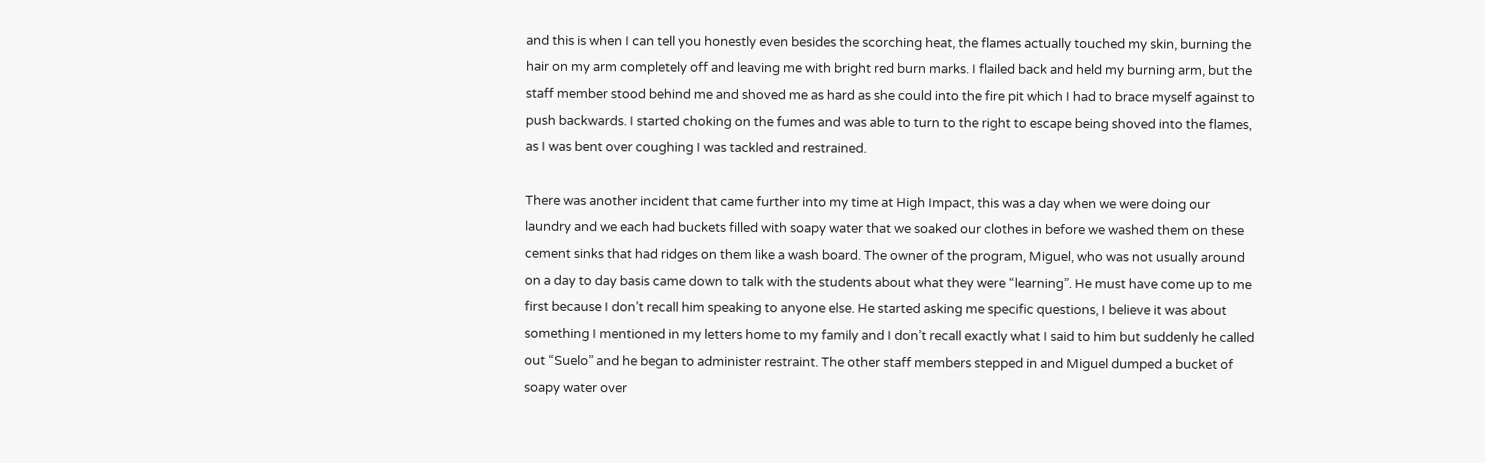and this is when I can tell you honestly even besides the scorching heat, the flames actually touched my skin, burning the hair on my arm completely off and leaving me with bright red burn marks. I flailed back and held my burning arm, but the staff member stood behind me and shoved me as hard as she could into the fire pit which I had to brace myself against to push backwards. I started choking on the fumes and was able to turn to the right to escape being shoved into the flames, as I was bent over coughing I was tackled and restrained.

There was another incident that came further into my time at High Impact, this was a day when we were doing our laundry and we each had buckets filled with soapy water that we soaked our clothes in before we washed them on these cement sinks that had ridges on them like a wash board. The owner of the program, Miguel, who was not usually around on a day to day basis came down to talk with the students about what they were “learning”. He must have come up to me first because I don’t recall him speaking to anyone else. He started asking me specific questions, I believe it was about something I mentioned in my letters home to my family and I don’t recall exactly what I said to him but suddenly he called out “Suelo” and he began to administer restraint. The other staff members stepped in and Miguel dumped a bucket of soapy water over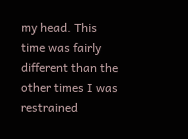my head. This time was fairly different than the other times I was restrained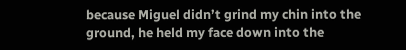because Miguel didn’t grind my chin into the ground, he held my face down into the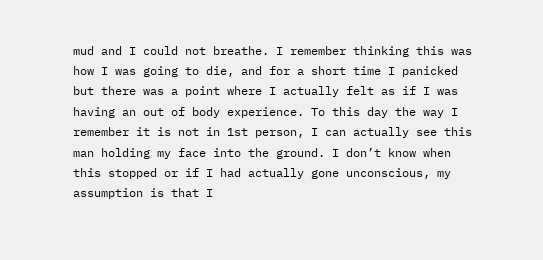mud and I could not breathe. I remember thinking this was how I was going to die, and for a short time I panicked but there was a point where I actually felt as if I was having an out of body experience. To this day the way I remember it is not in 1st person, I can actually see this man holding my face into the ground. I don’t know when this stopped or if I had actually gone unconscious, my assumption is that I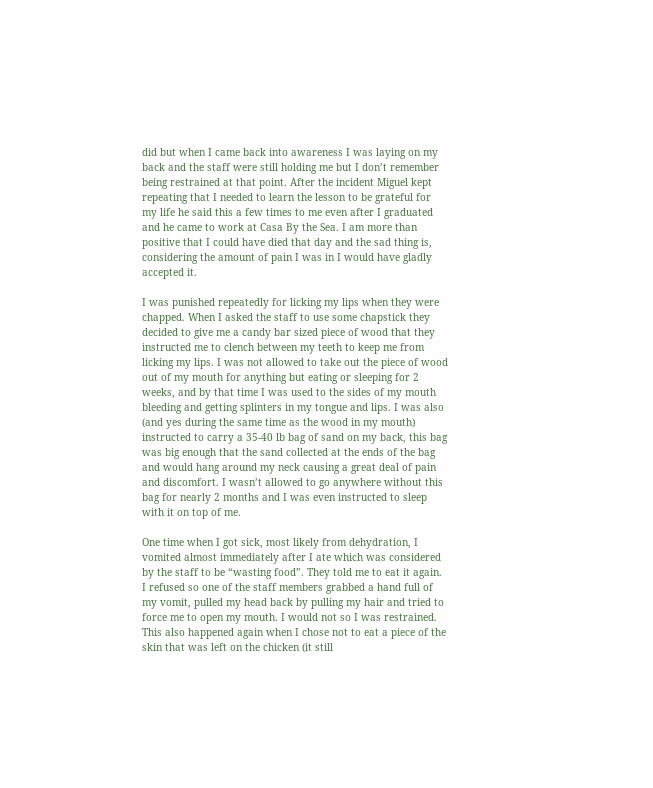did but when I came back into awareness I was laying on my back and the staff were still holding me but I don’t remember being restrained at that point. After the incident Miguel kept repeating that I needed to learn the lesson to be grateful for my life he said this a few times to me even after I graduated and he came to work at Casa By the Sea. I am more than positive that I could have died that day and the sad thing is, considering the amount of pain I was in I would have gladly accepted it.

I was punished repeatedly for licking my lips when they were chapped. When I asked the staff to use some chapstick they decided to give me a candy bar sized piece of wood that they instructed me to clench between my teeth to keep me from licking my lips. I was not allowed to take out the piece of wood out of my mouth for anything but eating or sleeping for 2 weeks, and by that time I was used to the sides of my mouth bleeding and getting splinters in my tongue and lips. I was also (and yes during the same time as the wood in my mouth) instructed to carry a 35-40 lb bag of sand on my back, this bag was big enough that the sand collected at the ends of the bag and would hang around my neck causing a great deal of pain and discomfort. I wasn’t allowed to go anywhere without this bag for nearly 2 months and I was even instructed to sleep with it on top of me.

One time when I got sick, most likely from dehydration, I vomited almost immediately after I ate which was considered by the staff to be “wasting food”. They told me to eat it again. I refused so one of the staff members grabbed a hand full of my vomit, pulled my head back by pulling my hair and tried to force me to open my mouth. I would not so I was restrained. This also happened again when I chose not to eat a piece of the skin that was left on the chicken (it still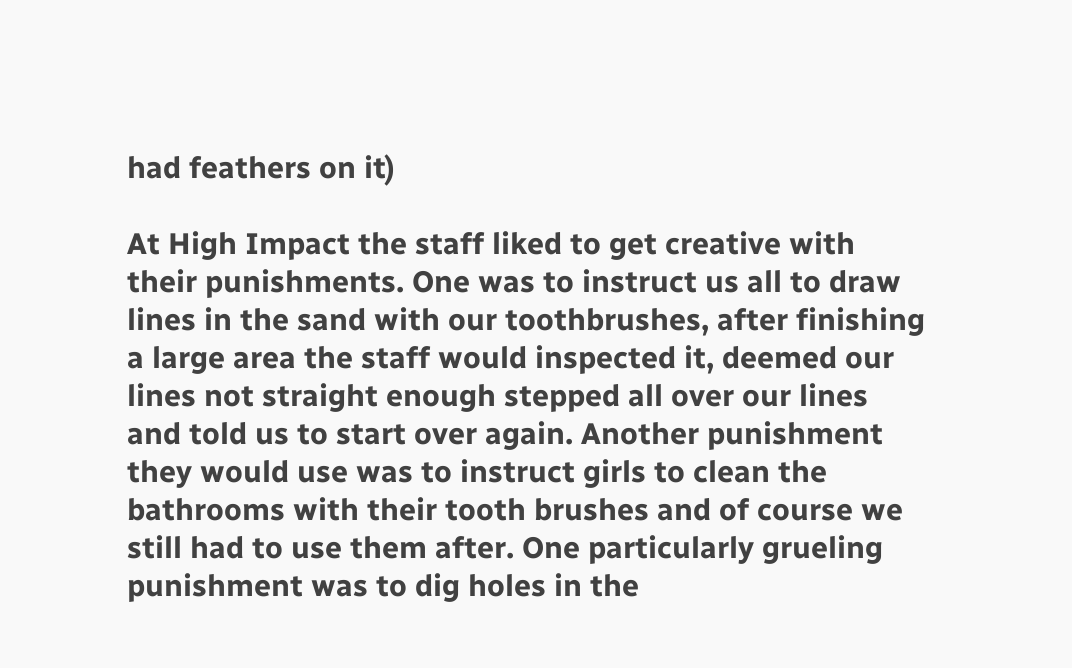had feathers on it)

At High Impact the staff liked to get creative with their punishments. One was to instruct us all to draw lines in the sand with our toothbrushes, after finishing a large area the staff would inspected it, deemed our lines not straight enough stepped all over our lines and told us to start over again. Another punishment they would use was to instruct girls to clean the bathrooms with their tooth brushes and of course we still had to use them after. One particularly grueling punishment was to dig holes in the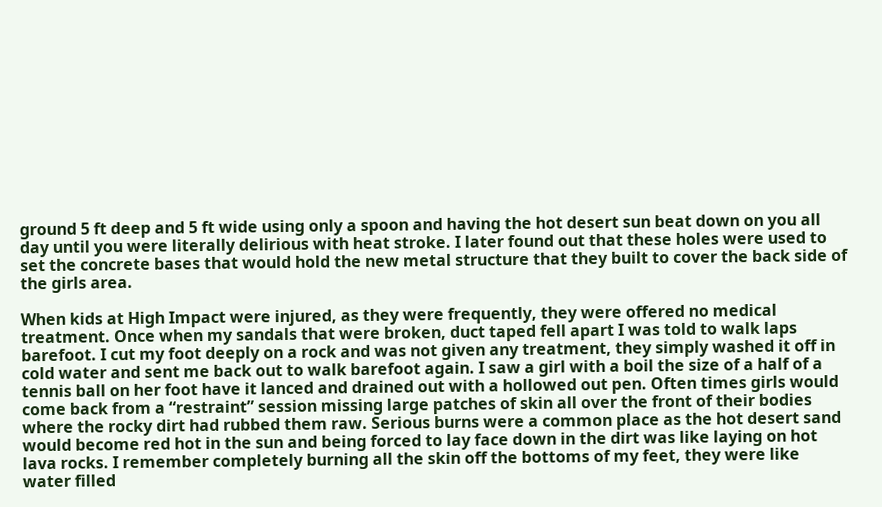ground 5 ft deep and 5 ft wide using only a spoon and having the hot desert sun beat down on you all day until you were literally delirious with heat stroke. I later found out that these holes were used to set the concrete bases that would hold the new metal structure that they built to cover the back side of the girls area.

When kids at High Impact were injured, as they were frequently, they were offered no medical treatment. Once when my sandals that were broken, duct taped fell apart I was told to walk laps barefoot. I cut my foot deeply on a rock and was not given any treatment, they simply washed it off in cold water and sent me back out to walk barefoot again. I saw a girl with a boil the size of a half of a tennis ball on her foot have it lanced and drained out with a hollowed out pen. Often times girls would come back from a “restraint” session missing large patches of skin all over the front of their bodies where the rocky dirt had rubbed them raw. Serious burns were a common place as the hot desert sand would become red hot in the sun and being forced to lay face down in the dirt was like laying on hot lava rocks. I remember completely burning all the skin off the bottoms of my feet, they were like water filled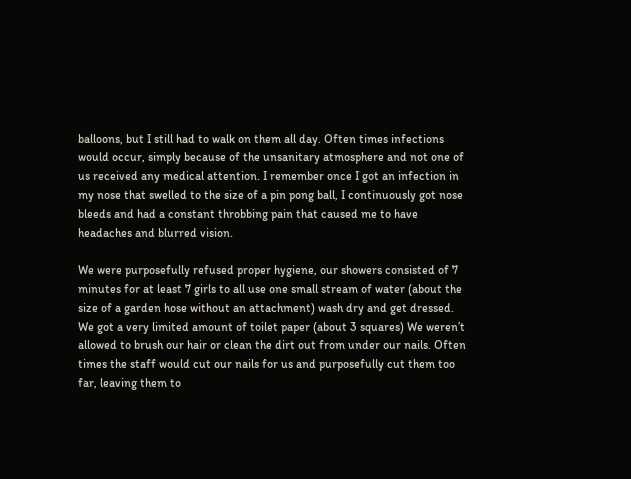balloons, but I still had to walk on them all day. Often times infections would occur, simply because of the unsanitary atmosphere and not one of us received any medical attention. I remember once I got an infection in my nose that swelled to the size of a pin pong ball, I continuously got nose bleeds and had a constant throbbing pain that caused me to have headaches and blurred vision.

We were purposefully refused proper hygiene, our showers consisted of 7 minutes for at least 7 girls to all use one small stream of water (about the size of a garden hose without an attachment) wash dry and get dressed. We got a very limited amount of toilet paper (about 3 squares) We weren’t allowed to brush our hair or clean the dirt out from under our nails. Often times the staff would cut our nails for us and purposefully cut them too far, leaving them to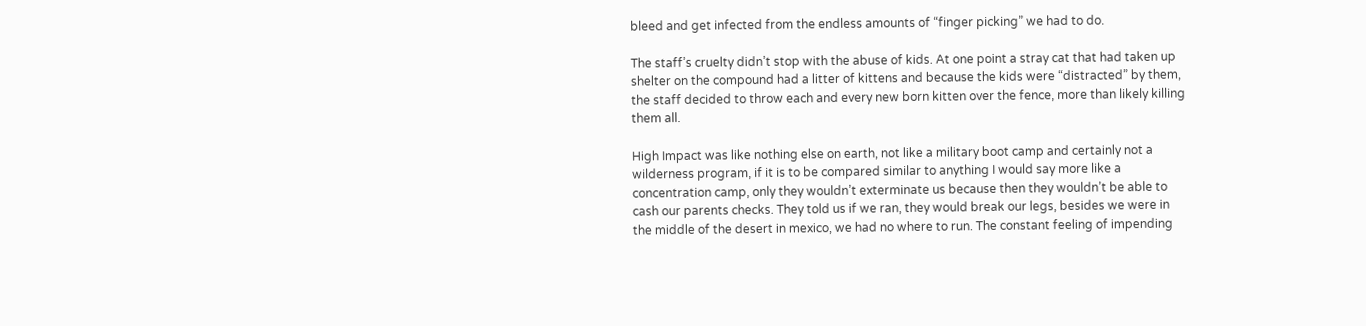bleed and get infected from the endless amounts of “finger picking” we had to do.

The staff’s cruelty didn’t stop with the abuse of kids. At one point a stray cat that had taken up shelter on the compound had a litter of kittens and because the kids were “distracted” by them, the staff decided to throw each and every new born kitten over the fence, more than likely killing them all.

High Impact was like nothing else on earth, not like a military boot camp and certainly not a wilderness program, if it is to be compared similar to anything I would say more like a concentration camp, only they wouldn’t exterminate us because then they wouldn’t be able to cash our parents checks. They told us if we ran, they would break our legs, besides we were in the middle of the desert in mexico, we had no where to run. The constant feeling of impending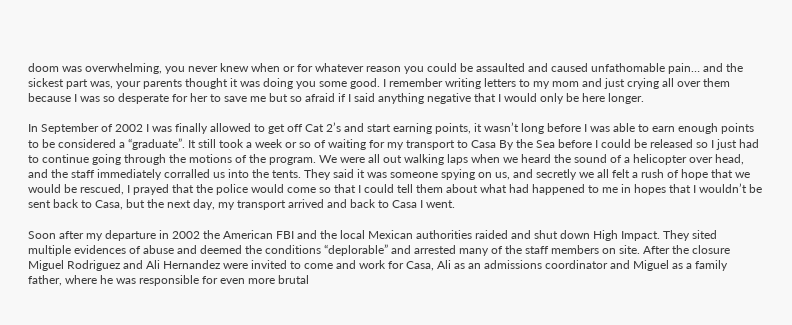doom was overwhelming, you never knew when or for whatever reason you could be assaulted and caused unfathomable pain… and the sickest part was, your parents thought it was doing you some good. I remember writing letters to my mom and just crying all over them because I was so desperate for her to save me but so afraid if I said anything negative that I would only be here longer.

In September of 2002 I was finally allowed to get off Cat 2’s and start earning points, it wasn’t long before I was able to earn enough points to be considered a “graduate”. It still took a week or so of waiting for my transport to Casa By the Sea before I could be released so I just had to continue going through the motions of the program. We were all out walking laps when we heard the sound of a helicopter over head, and the staff immediately corralled us into the tents. They said it was someone spying on us, and secretly we all felt a rush of hope that we would be rescued, I prayed that the police would come so that I could tell them about what had happened to me in hopes that I wouldn’t be sent back to Casa, but the next day, my transport arrived and back to Casa I went.

Soon after my departure in 2002 the American FBI and the local Mexican authorities raided and shut down High Impact. They sited multiple evidences of abuse and deemed the conditions “deplorable” and arrested many of the staff members on site. After the closure Miguel Rodriguez and Ali Hernandez were invited to come and work for Casa, Ali as an admissions coordinator and Miguel as a family father, where he was responsible for even more brutal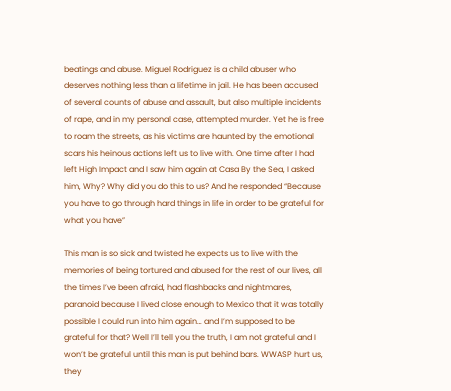beatings and abuse. Miguel Rodriguez is a child abuser who deserves nothing less than a lifetime in jail. He has been accused of several counts of abuse and assault, but also multiple incidents of rape, and in my personal case, attempted murder. Yet he is free to roam the streets, as his victims are haunted by the emotional scars his heinous actions left us to live with. One time after I had left High Impact and I saw him again at Casa By the Sea, I asked him, Why? Why did you do this to us? And he responded “Because you have to go through hard things in life in order to be grateful for what you have”

This man is so sick and twisted he expects us to live with the memories of being tortured and abused for the rest of our lives, all the times I’ve been afraid, had flashbacks and nightmares, paranoid because I lived close enough to Mexico that it was totally possible I could run into him again… and I’m supposed to be grateful for that? Well I’ll tell you the truth, I am not grateful and I won’t be grateful until this man is put behind bars. WWASP hurt us, they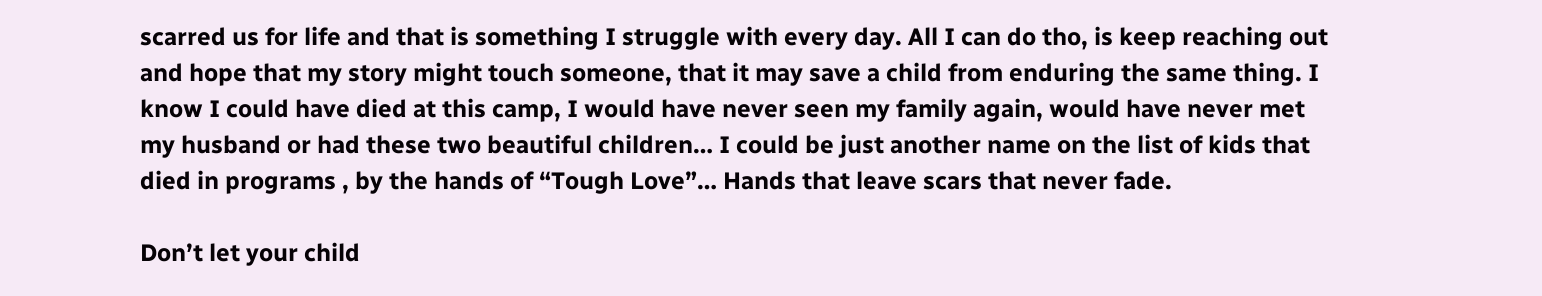scarred us for life and that is something I struggle with every day. All I can do tho, is keep reaching out and hope that my story might touch someone, that it may save a child from enduring the same thing. I know I could have died at this camp, I would have never seen my family again, would have never met my husband or had these two beautiful children… I could be just another name on the list of kids that died in programs , by the hands of “Tough Love”… Hands that leave scars that never fade.

Don’t let your child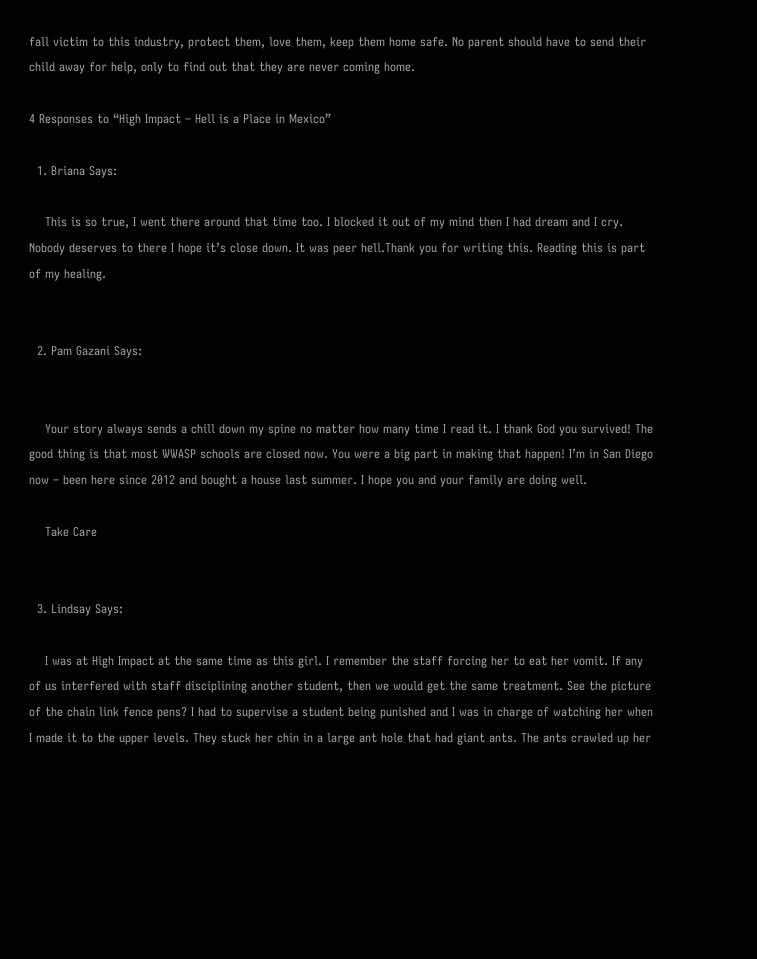fall victim to this industry, protect them, love them, keep them home safe. No parent should have to send their child away for help, only to find out that they are never coming home.

4 Responses to “High Impact – Hell is a Place in Mexico”

  1. Briana Says:

    This is so true, I went there around that time too. I blocked it out of my mind then I had dream and I cry. Nobody deserves to there I hope it’s close down. It was peer hell.Thank you for writing this. Reading this is part of my healing.


  2. Pam Gazani Says:


    Your story always sends a chill down my spine no matter how many time I read it. I thank God you survived! The good thing is that most WWASP schools are closed now. You were a big part in making that happen! I’m in San Diego now – been here since 2012 and bought a house last summer. I hope you and your family are doing well.

    Take Care


  3. Lindsay Says:

    I was at High Impact at the same time as this girl. I remember the staff forcing her to eat her vomit. If any of us interfered with staff disciplining another student, then we would get the same treatment. See the picture of the chain link fence pens? I had to supervise a student being punished and I was in charge of watching her when I made it to the upper levels. They stuck her chin in a large ant hole that had giant ants. The ants crawled up her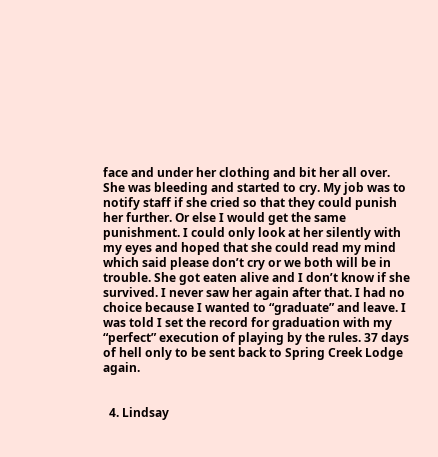face and under her clothing and bit her all over. She was bleeding and started to cry. My job was to notify staff if she cried so that they could punish her further. Or else I would get the same punishment. I could only look at her silently with my eyes and hoped that she could read my mind which said please don’t cry or we both will be in trouble. She got eaten alive and I don’t know if she survived. I never saw her again after that. I had no choice because I wanted to “graduate” and leave. I was told I set the record for graduation with my “perfect” execution of playing by the rules. 37 days of hell only to be sent back to Spring Creek Lodge again.


  4. Lindsay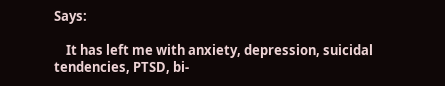Says:

    It has left me with anxiety, depression, suicidal tendencies, PTSD, bi-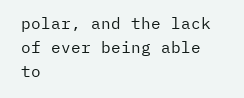polar, and the lack of ever being able to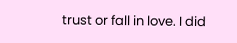trust or fall in love. I did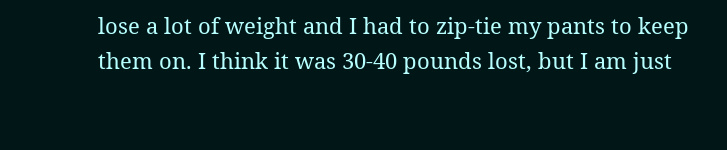lose a lot of weight and I had to zip-tie my pants to keep them on. I think it was 30-40 pounds lost, but I am just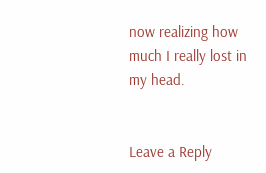now realizing how much I really lost in my head.


Leave a Reply